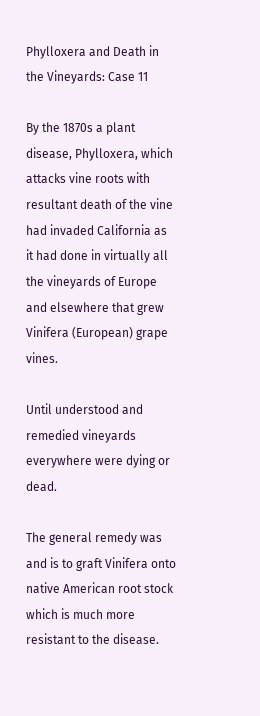Phylloxera and Death in the Vineyards: Case 11

By the 1870s a plant disease, Phylloxera, which attacks vine roots with resultant death of the vine had invaded California as it had done in virtually all the vineyards of Europe and elsewhere that grew Vinifera (European) grape vines.

Until understood and remedied vineyards everywhere were dying or dead.

The general remedy was and is to graft Vinifera onto native American root stock which is much more resistant to the disease.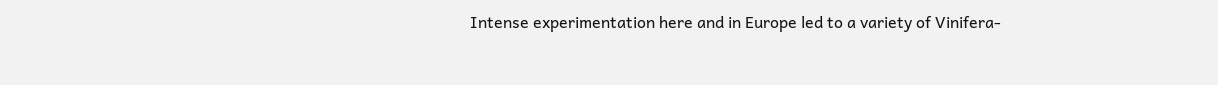Intense experimentation here and in Europe led to a variety of Vinifera-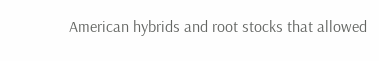American hybrids and root stocks that allowed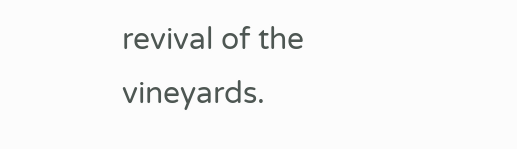revival of the vineyards.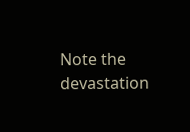Note the devastation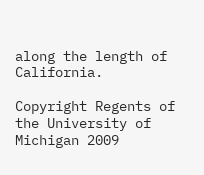along the length of California.

Copyright Regents of the University of Michigan 2009